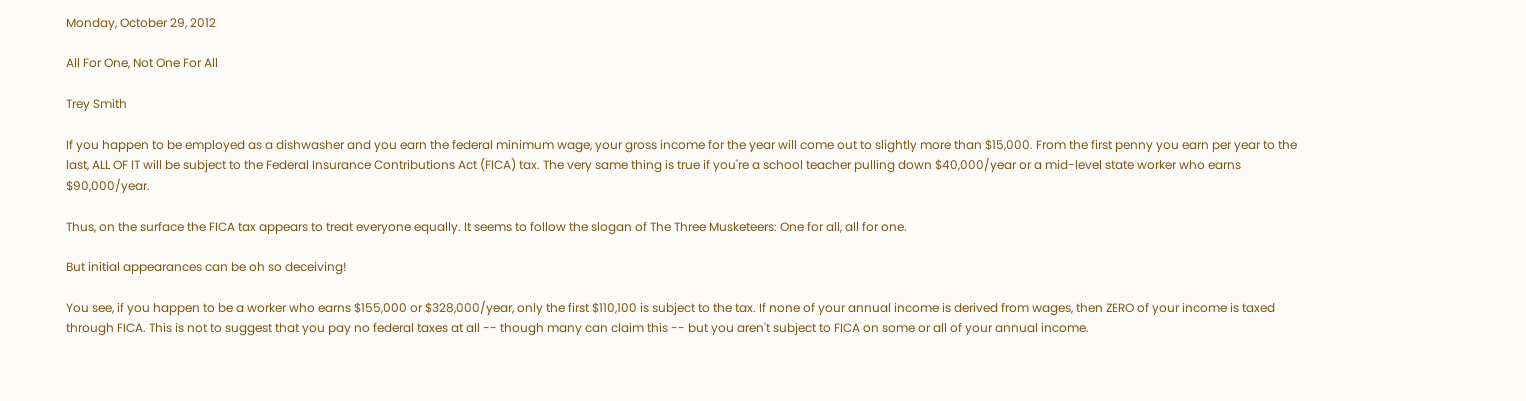Monday, October 29, 2012

All For One, Not One For All

Trey Smith

If you happen to be employed as a dishwasher and you earn the federal minimum wage, your gross income for the year will come out to slightly more than $15,000. From the first penny you earn per year to the last, ALL OF IT will be subject to the Federal Insurance Contributions Act (FICA) tax. The very same thing is true if you're a school teacher pulling down $40,000/year or a mid-level state worker who earns $90,000/year.

Thus, on the surface the FICA tax appears to treat everyone equally. It seems to follow the slogan of The Three Musketeers: One for all, all for one.

But initial appearances can be oh so deceiving!

You see, if you happen to be a worker who earns $155,000 or $328,000/year, only the first $110,100 is subject to the tax. If none of your annual income is derived from wages, then ZERO of your income is taxed through FICA. This is not to suggest that you pay no federal taxes at all -- though many can claim this -- but you aren't subject to FICA on some or all of your annual income.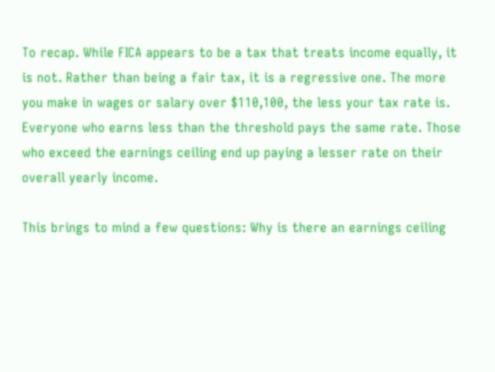To recap. While FICA appears to be a tax that treats income equally, it is not. Rather than being a fair tax, it is a regressive one. The more you make in wages or salary over $110,100, the less your tax rate is. Everyone who earns less than the threshold pays the same rate. Those who exceed the earnings ceiling end up paying a lesser rate on their overall yearly income.

This brings to mind a few questions: Why is there an earnings ceiling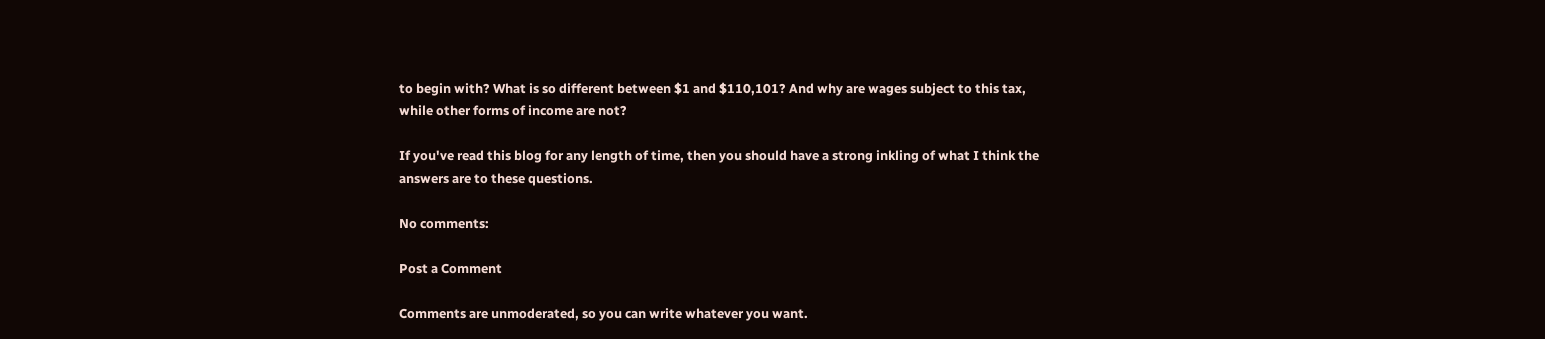to begin with? What is so different between $1 and $110,101? And why are wages subject to this tax, while other forms of income are not?

If you've read this blog for any length of time, then you should have a strong inkling of what I think the answers are to these questions.

No comments:

Post a Comment

Comments are unmoderated, so you can write whatever you want.